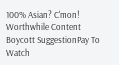100% Asian? C'mon!
Worthwhile Content
Boycott SuggestionPay To Watch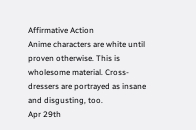Affirmative Action
Anime characters are white until proven otherwise. This is wholesome material. Cross-dressers are portrayed as insane and disgusting, too.
Apr 29th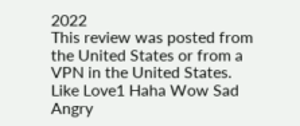2022
This review was posted from the United States or from a VPN in the United States.
Like Love1 Haha Wow Sad Angry